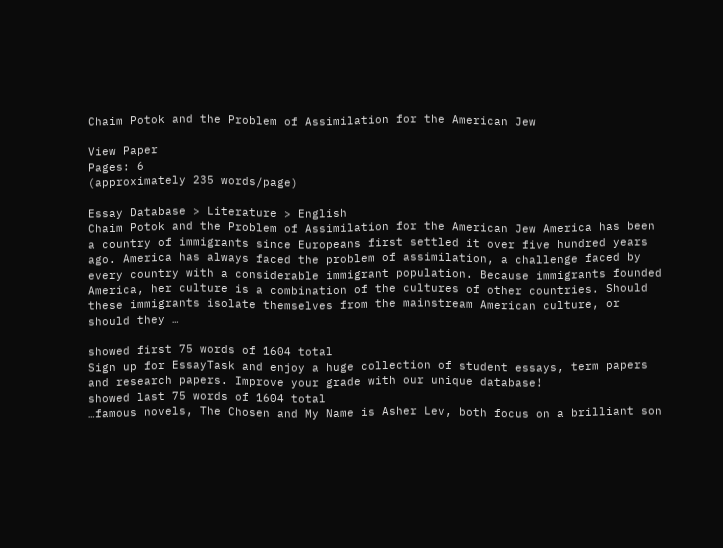Chaim Potok and the Problem of Assimilation for the American Jew

View Paper
Pages: 6
(approximately 235 words/page)

Essay Database > Literature > English
Chaim Potok and the Problem of Assimilation for the American Jew America has been a country of immigrants since Europeans first settled it over five hundred years ago. America has always faced the problem of assimilation, a challenge faced by every country with a considerable immigrant population. Because immigrants founded America, her culture is a combination of the cultures of other countries. Should these immigrants isolate themselves from the mainstream American culture, or should they …

showed first 75 words of 1604 total
Sign up for EssayTask and enjoy a huge collection of student essays, term papers and research papers. Improve your grade with our unique database!
showed last 75 words of 1604 total
…famous novels, The Chosen and My Name is Asher Lev, both focus on a brilliant son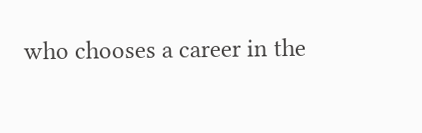who chooses a career in the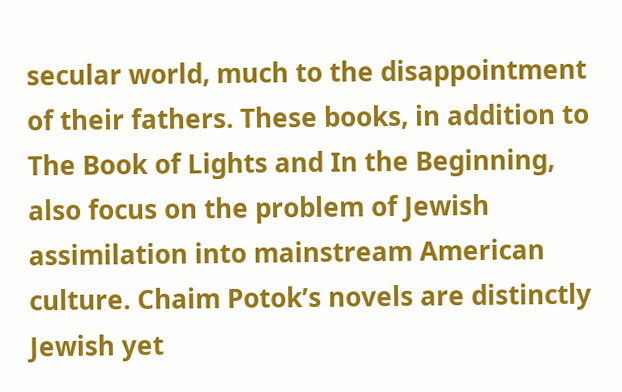secular world, much to the disappointment of their fathers. These books, in addition to The Book of Lights and In the Beginning, also focus on the problem of Jewish assimilation into mainstream American culture. Chaim Potok’s novels are distinctly Jewish yet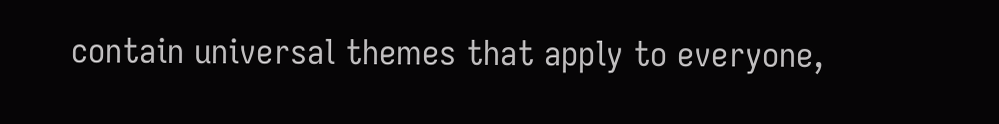contain universal themes that apply to everyone,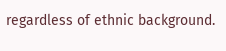regardless of ethnic background.